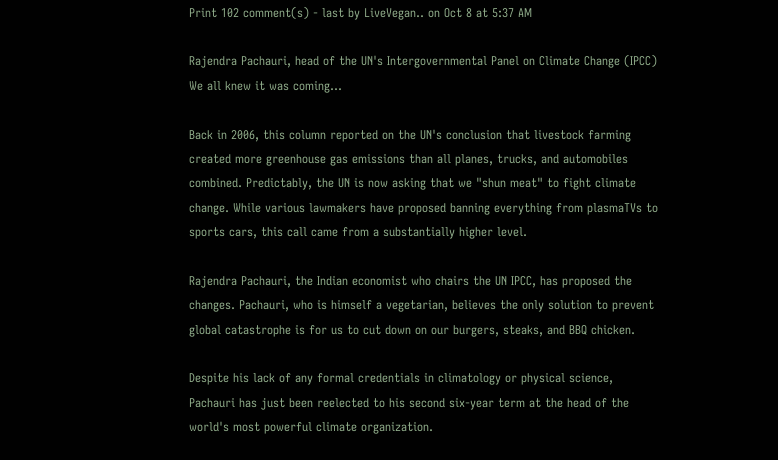Print 102 comment(s) - last by LiveVegan.. on Oct 8 at 5:37 AM

Rajendra Pachauri, head of the UN's Intergovernmental Panel on Climate Change (IPCC)
We all knew it was coming...

Back in 2006, this column reported on the UN's conclusion that livestock farming created more greenhouse gas emissions than all planes, trucks, and automobiles combined. Predictably, the UN is now asking that we "shun meat" to fight climate change. While various lawmakers have proposed banning everything from plasmaTVs to sports cars, this call came from a substantially higher level.

Rajendra Pachauri, the Indian economist who chairs the UN IPCC, has proposed the changes. Pachauri, who is himself a vegetarian, believes the only solution to prevent global catastrophe is for us to cut down on our burgers, steaks, and BBQ chicken.

Despite his lack of any formal credentials in climatology or physical science, Pachauri has just been reelected to his second six-year term at the head of the world's most powerful climate organization.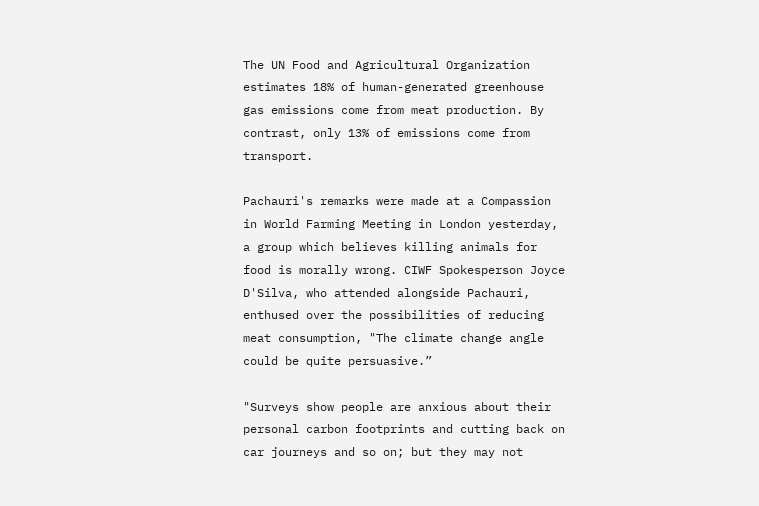The UN Food and Agricultural Organization estimates 18% of human-generated greenhouse gas emissions come from meat production. By contrast, only 13% of emissions come from transport.

Pachauri's remarks were made at a Compassion in World Farming Meeting in London yesterday, a group which believes killing animals for food is morally wrong. CIWF Spokesperson Joyce D'Silva, who attended alongside Pachauri, enthused over the possibilities of reducing meat consumption, "The climate change angle could be quite persuasive.”

"Surveys show people are anxious about their personal carbon footprints and cutting back on car journeys and so on; but they may not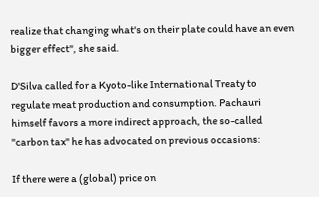realize that changing what's on their plate could have an even bigger effect", she said.

D'Silva called for a Kyoto-like International Treaty to regulate meat production and consumption. Pachauri himself favors a more indirect approach, the so-called "carbon tax" he has advocated on previous occasions:

If there were a (global) price on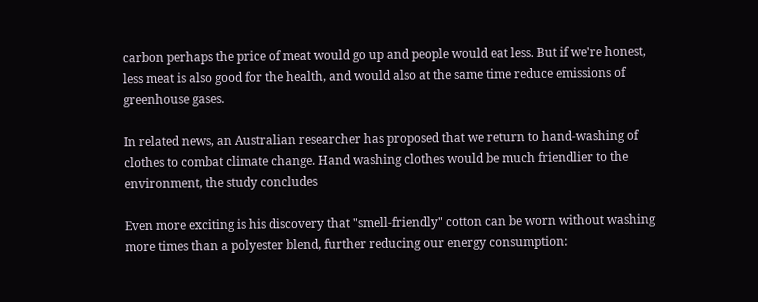carbon perhaps the price of meat would go up and people would eat less. But if we're honest, less meat is also good for the health, and would also at the same time reduce emissions of greenhouse gases.

In related news, an Australian researcher has proposed that we return to hand-washing of clothes to combat climate change. Hand washing clothes would be much friendlier to the environment, the study concludes

Even more exciting is his discovery that "smell-friendly" cotton can be worn without washing more times than a polyester blend, further reducing our energy consumption: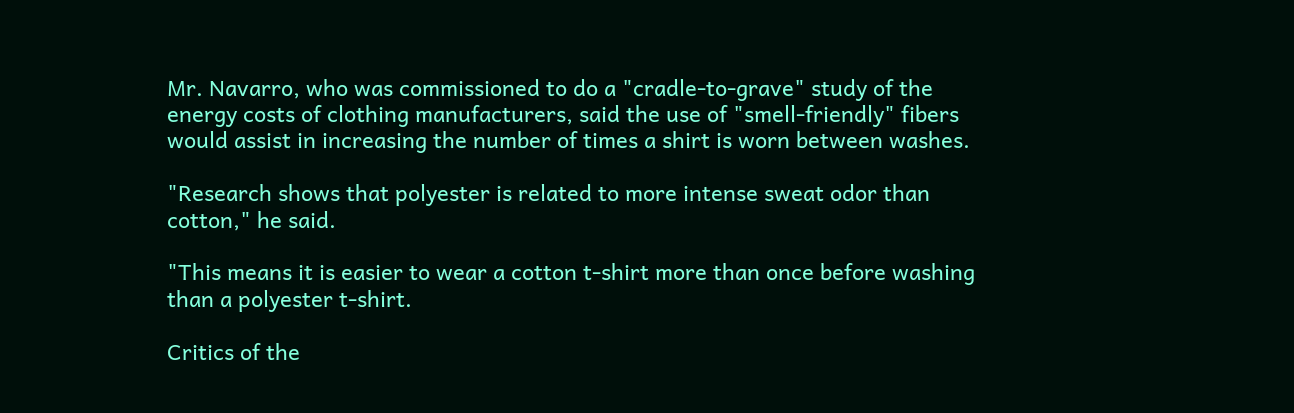Mr. Navarro, who was commissioned to do a "cradle-to-grave" study of the energy costs of clothing manufacturers, said the use of "smell-friendly" fibers would assist in increasing the number of times a shirt is worn between washes.

"Research shows that polyester is related to more intense sweat odor than cotton," he said.

"This means it is easier to wear a cotton t-shirt more than once before washing than a polyester t-shirt.

Critics of the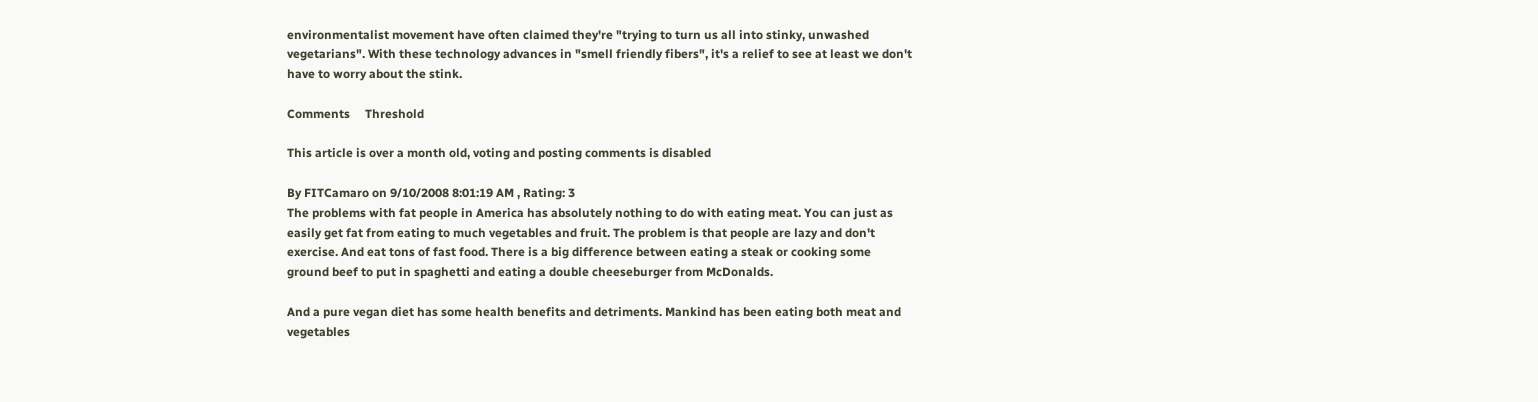environmentalist movement have often claimed they're "trying to turn us all into stinky, unwashed vegetarians". With these technology advances in "smell friendly fibers", it's a relief to see at least we don't have to worry about the stink.

Comments     Threshold

This article is over a month old, voting and posting comments is disabled

By FITCamaro on 9/10/2008 8:01:19 AM , Rating: 3
The problems with fat people in America has absolutely nothing to do with eating meat. You can just as easily get fat from eating to much vegetables and fruit. The problem is that people are lazy and don't exercise. And eat tons of fast food. There is a big difference between eating a steak or cooking some ground beef to put in spaghetti and eating a double cheeseburger from McDonalds.

And a pure vegan diet has some health benefits and detriments. Mankind has been eating both meat and vegetables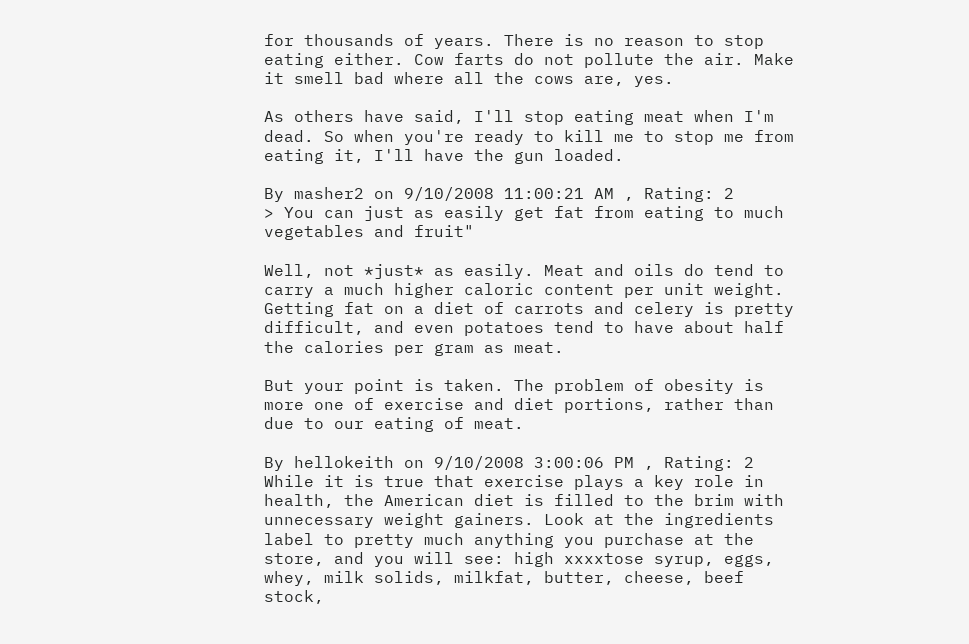for thousands of years. There is no reason to stop eating either. Cow farts do not pollute the air. Make it smell bad where all the cows are, yes.

As others have said, I'll stop eating meat when I'm dead. So when you're ready to kill me to stop me from eating it, I'll have the gun loaded.

By masher2 on 9/10/2008 11:00:21 AM , Rating: 2
> You can just as easily get fat from eating to much vegetables and fruit"

Well, not *just* as easily. Meat and oils do tend to carry a much higher caloric content per unit weight. Getting fat on a diet of carrots and celery is pretty difficult, and even potatoes tend to have about half the calories per gram as meat.

But your point is taken. The problem of obesity is more one of exercise and diet portions, rather than due to our eating of meat.

By hellokeith on 9/10/2008 3:00:06 PM , Rating: 2
While it is true that exercise plays a key role in health, the American diet is filled to the brim with unnecessary weight gainers. Look at the ingredients label to pretty much anything you purchase at the store, and you will see: high xxxxtose syrup, eggs, whey, milk solids, milkfat, butter, cheese, beef stock,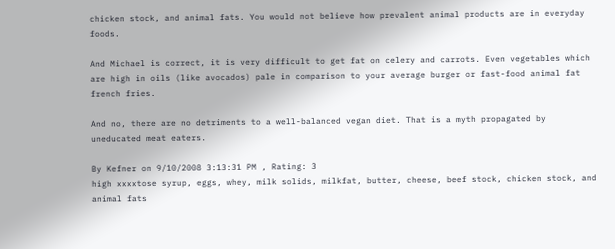chicken stock, and animal fats. You would not believe how prevalent animal products are in everyday foods.

And Michael is correct, it is very difficult to get fat on celery and carrots. Even vegetables which are high in oils (like avocados) pale in comparison to your average burger or fast-food animal fat french fries.

And no, there are no detriments to a well-balanced vegan diet. That is a myth propagated by uneducated meat eaters.

By Kefner on 9/10/2008 3:13:31 PM , Rating: 3
high xxxxtose syrup, eggs, whey, milk solids, milkfat, butter, cheese, beef stock, chicken stock, and animal fats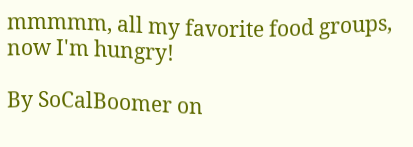mmmmm, all my favorite food groups, now I'm hungry!

By SoCalBoomer on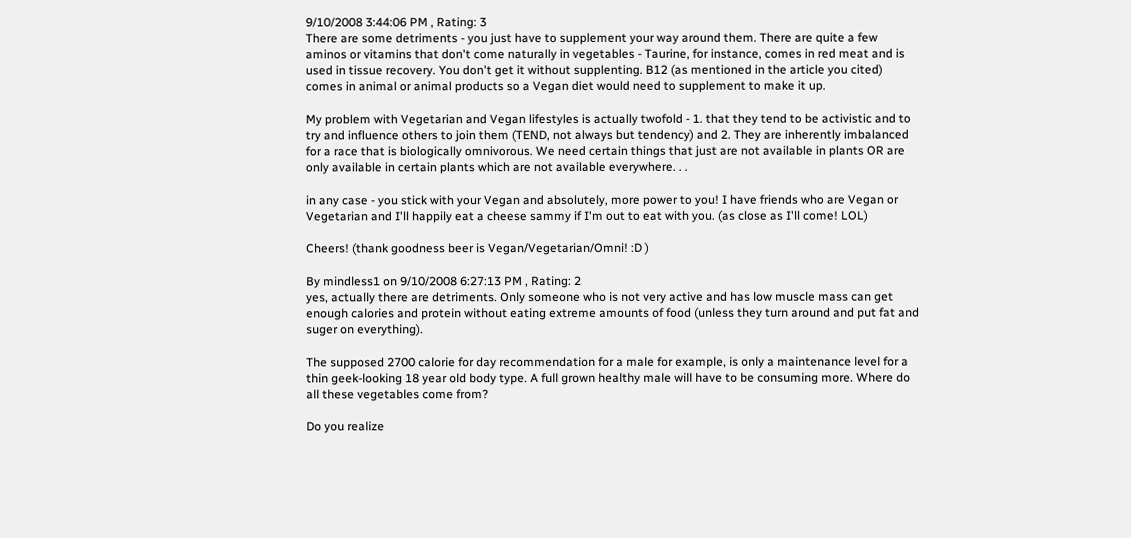9/10/2008 3:44:06 PM , Rating: 3
There are some detriments - you just have to supplement your way around them. There are quite a few aminos or vitamins that don't come naturally in vegetables - Taurine, for instance, comes in red meat and is used in tissue recovery. You don't get it without supplenting. B12 (as mentioned in the article you cited) comes in animal or animal products so a Vegan diet would need to supplement to make it up.

My problem with Vegetarian and Vegan lifestyles is actually twofold - 1. that they tend to be activistic and to try and influence others to join them (TEND, not always but tendency) and 2. They are inherently imbalanced for a race that is biologically omnivorous. We need certain things that just are not available in plants OR are only available in certain plants which are not available everywhere. . .

in any case - you stick with your Vegan and absolutely, more power to you! I have friends who are Vegan or Vegetarian and I'll happily eat a cheese sammy if I'm out to eat with you. (as close as I'll come! LOL)

Cheers! (thank goodness beer is Vegan/Vegetarian/Omni! :D )

By mindless1 on 9/10/2008 6:27:13 PM , Rating: 2
yes, actually there are detriments. Only someone who is not very active and has low muscle mass can get enough calories and protein without eating extreme amounts of food (unless they turn around and put fat and suger on everything).

The supposed 2700 calorie for day recommendation for a male for example, is only a maintenance level for a thin geek-looking 18 year old body type. A full grown healthy male will have to be consuming more. Where do all these vegetables come from?

Do you realize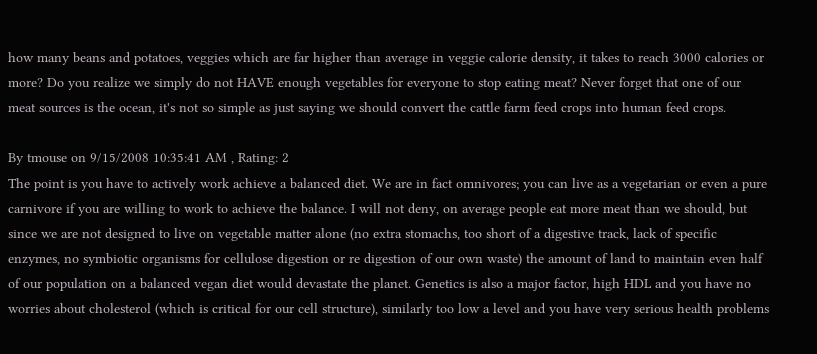how many beans and potatoes, veggies which are far higher than average in veggie calorie density, it takes to reach 3000 calories or more? Do you realize we simply do not HAVE enough vegetables for everyone to stop eating meat? Never forget that one of our meat sources is the ocean, it's not so simple as just saying we should convert the cattle farm feed crops into human feed crops.

By tmouse on 9/15/2008 10:35:41 AM , Rating: 2
The point is you have to actively work achieve a balanced diet. We are in fact omnivores; you can live as a vegetarian or even a pure carnivore if you are willing to work to achieve the balance. I will not deny, on average people eat more meat than we should, but since we are not designed to live on vegetable matter alone (no extra stomachs, too short of a digestive track, lack of specific enzymes, no symbiotic organisms for cellulose digestion or re digestion of our own waste) the amount of land to maintain even half of our population on a balanced vegan diet would devastate the planet. Genetics is also a major factor, high HDL and you have no worries about cholesterol (which is critical for our cell structure), similarly too low a level and you have very serious health problems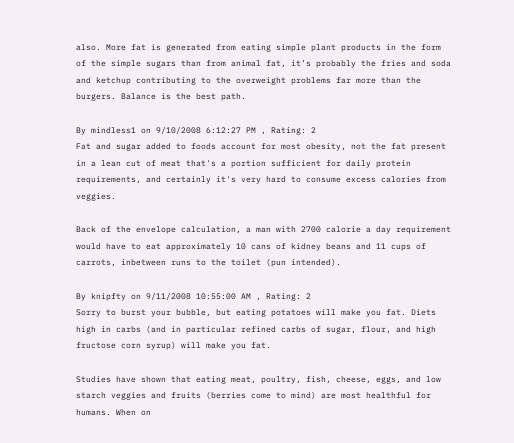also. More fat is generated from eating simple plant products in the form of the simple sugars than from animal fat, it’s probably the fries and soda and ketchup contributing to the overweight problems far more than the burgers. Balance is the best path.

By mindless1 on 9/10/2008 6:12:27 PM , Rating: 2
Fat and sugar added to foods account for most obesity, not the fat present in a lean cut of meat that's a portion sufficient for daily protein requirements, and certainly it's very hard to consume excess calories from veggies.

Back of the envelope calculation, a man with 2700 calorie a day requirement would have to eat approximately 10 cans of kidney beans and 11 cups of carrots, inbetween runs to the toilet (pun intended).

By knipfty on 9/11/2008 10:55:00 AM , Rating: 2
Sorry to burst your bubble, but eating potatoes will make you fat. Diets high in carbs (and in particular refined carbs of sugar, flour, and high fructose corn syrup) will make you fat.

Studies have shown that eating meat, poultry, fish, cheese, eggs, and low starch veggies and fruits (berries come to mind) are most healthful for humans. When on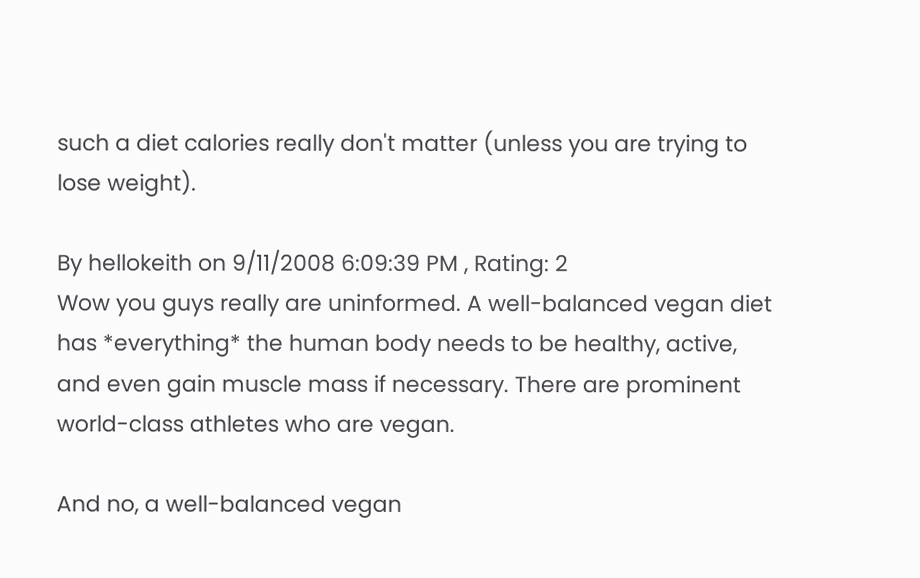such a diet calories really don't matter (unless you are trying to lose weight).

By hellokeith on 9/11/2008 6:09:39 PM , Rating: 2
Wow you guys really are uninformed. A well-balanced vegan diet has *everything* the human body needs to be healthy, active, and even gain muscle mass if necessary. There are prominent world-class athletes who are vegan.

And no, a well-balanced vegan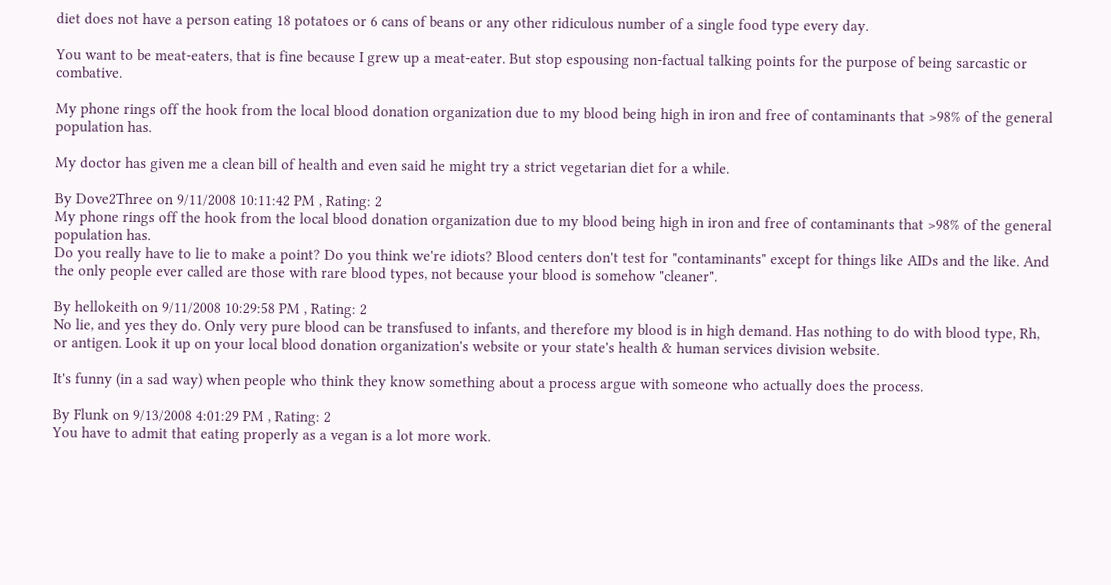diet does not have a person eating 18 potatoes or 6 cans of beans or any other ridiculous number of a single food type every day.

You want to be meat-eaters, that is fine because I grew up a meat-eater. But stop espousing non-factual talking points for the purpose of being sarcastic or combative.

My phone rings off the hook from the local blood donation organization due to my blood being high in iron and free of contaminants that >98% of the general population has.

My doctor has given me a clean bill of health and even said he might try a strict vegetarian diet for a while.

By Dove2Three on 9/11/2008 10:11:42 PM , Rating: 2
My phone rings off the hook from the local blood donation organization due to my blood being high in iron and free of contaminants that >98% of the general population has.
Do you really have to lie to make a point? Do you think we're idiots? Blood centers don't test for "contaminants" except for things like AIDs and the like. And the only people ever called are those with rare blood types, not because your blood is somehow "cleaner".

By hellokeith on 9/11/2008 10:29:58 PM , Rating: 2
No lie, and yes they do. Only very pure blood can be transfused to infants, and therefore my blood is in high demand. Has nothing to do with blood type, Rh, or antigen. Look it up on your local blood donation organization's website or your state's health & human services division website.

It's funny (in a sad way) when people who think they know something about a process argue with someone who actually does the process.

By Flunk on 9/13/2008 4:01:29 PM , Rating: 2
You have to admit that eating properly as a vegan is a lot more work.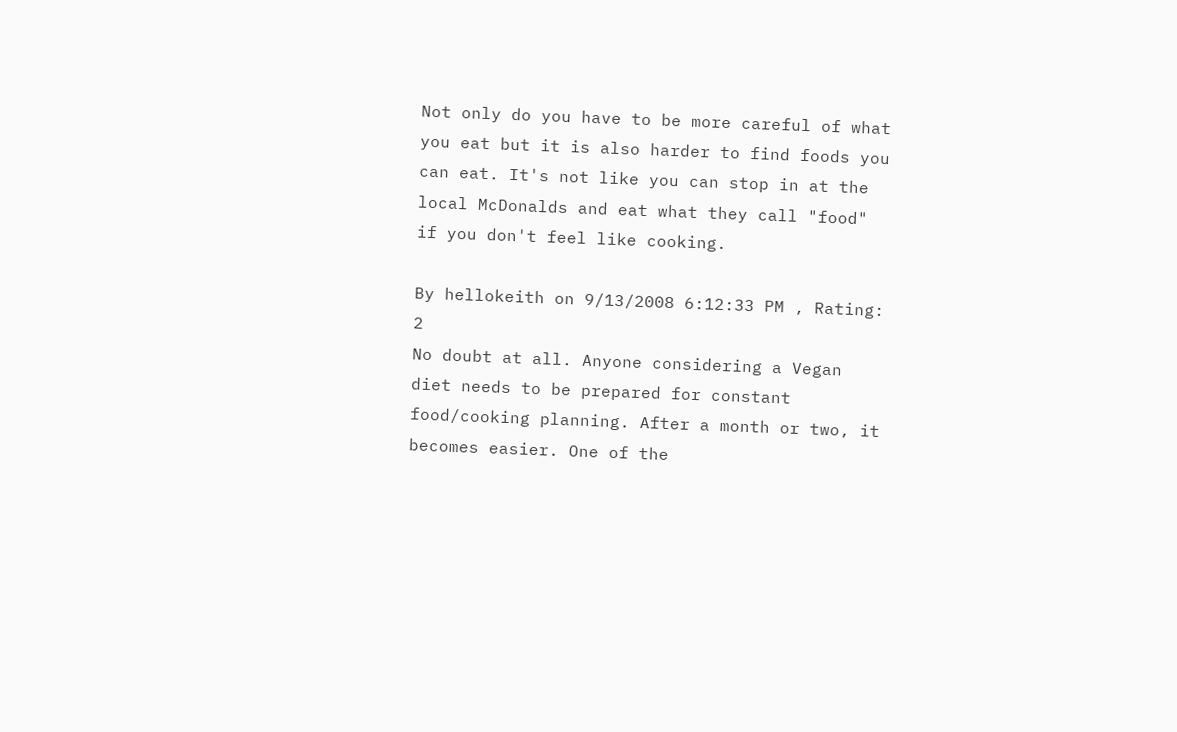Not only do you have to be more careful of what you eat but it is also harder to find foods you can eat. It's not like you can stop in at the local McDonalds and eat what they call "food" if you don't feel like cooking.

By hellokeith on 9/13/2008 6:12:33 PM , Rating: 2
No doubt at all. Anyone considering a Vegan diet needs to be prepared for constant food/cooking planning. After a month or two, it becomes easier. One of the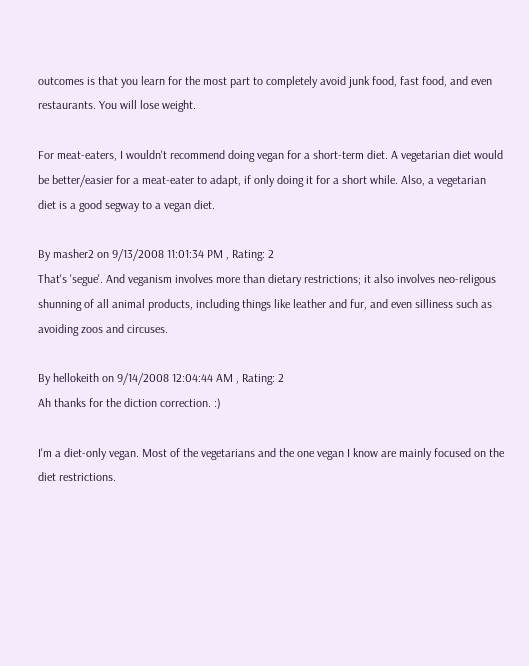outcomes is that you learn for the most part to completely avoid junk food, fast food, and even restaurants. You will lose weight.

For meat-eaters, I wouldn't recommend doing vegan for a short-term diet. A vegetarian diet would be better/easier for a meat-eater to adapt, if only doing it for a short while. Also, a vegetarian diet is a good segway to a vegan diet.

By masher2 on 9/13/2008 11:01:34 PM , Rating: 2
That's 'segue'. And veganism involves more than dietary restrictions; it also involves neo-religous shunning of all animal products, including things like leather and fur, and even silliness such as avoiding zoos and circuses.

By hellokeith on 9/14/2008 12:04:44 AM , Rating: 2
Ah thanks for the diction correction. :)

I'm a diet-only vegan. Most of the vegetarians and the one vegan I know are mainly focused on the diet restrictions.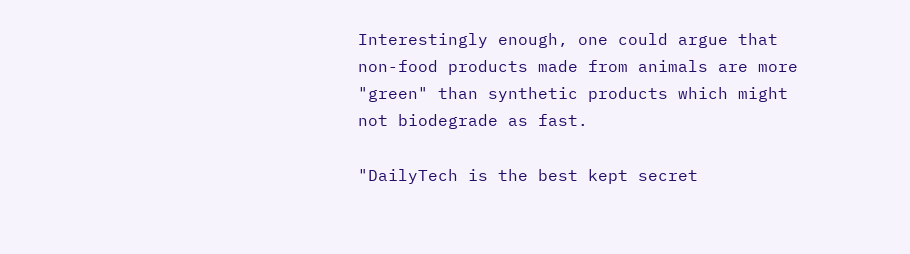Interestingly enough, one could argue that non-food products made from animals are more "green" than synthetic products which might not biodegrade as fast.

"DailyTech is the best kept secret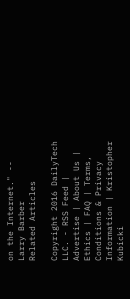on the Internet." -- Larry Barber
Related Articles

Copyright 2016 DailyTech LLC. - RSS Feed | Advertise | About Us | Ethics | FAQ | Terms, Conditions & Privacy Information | Kristopher Kubicki